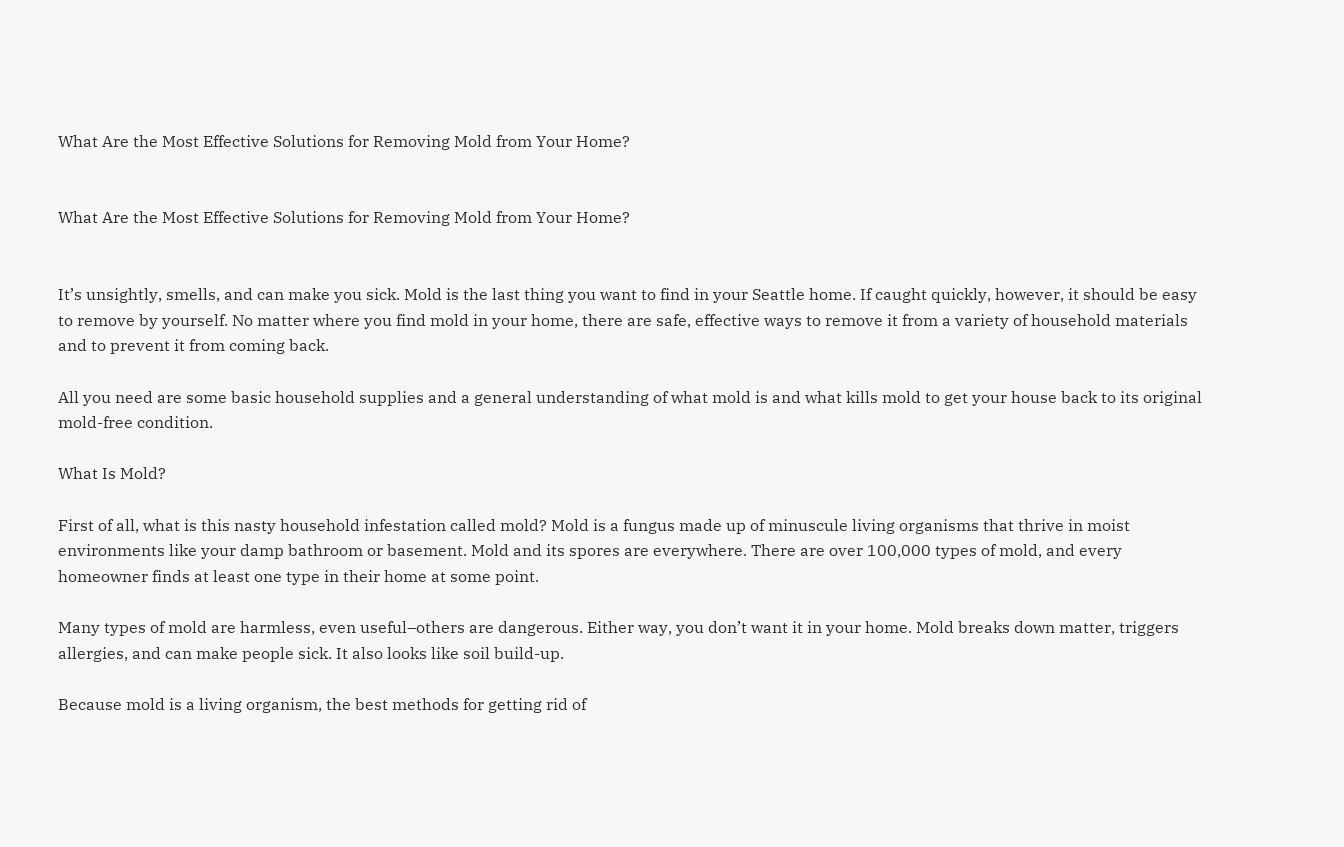What Are the Most Effective Solutions for Removing Mold from Your Home?


What Are the Most Effective Solutions for Removing Mold from Your Home?


It’s unsightly, smells, and can make you sick. Mold is the last thing you want to find in your Seattle home. If caught quickly, however, it should be easy to remove by yourself. No matter where you find mold in your home, there are safe, effective ways to remove it from a variety of household materials and to prevent it from coming back.

All you need are some basic household supplies and a general understanding of what mold is and what kills mold to get your house back to its original mold-free condition.

What Is Mold?

First of all, what is this nasty household infestation called mold? Mold is a fungus made up of minuscule living organisms that thrive in moist environments like your damp bathroom or basement. Mold and its spores are everywhere. There are over 100,000 types of mold, and every homeowner finds at least one type in their home at some point.

Many types of mold are harmless, even useful–others are dangerous. Either way, you don’t want it in your home. Mold breaks down matter, triggers allergies, and can make people sick. It also looks like soil build-up.

Because mold is a living organism, the best methods for getting rid of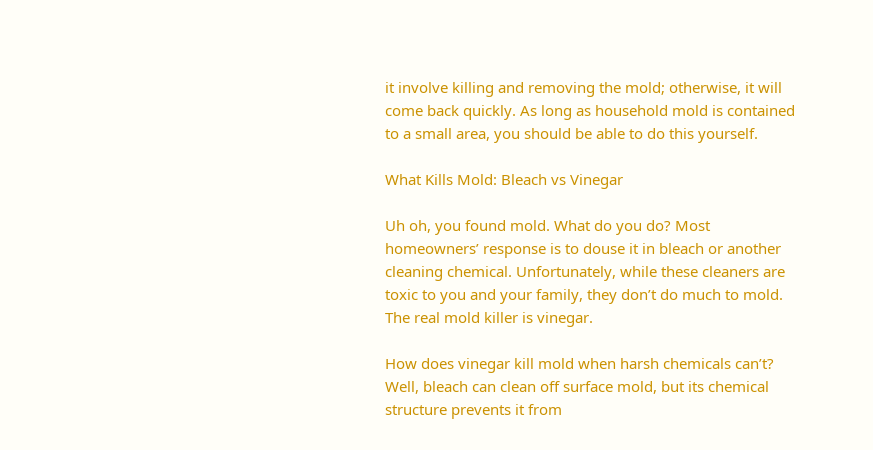it involve killing and removing the mold; otherwise, it will come back quickly. As long as household mold is contained to a small area, you should be able to do this yourself.

What Kills Mold: Bleach vs Vinegar

Uh oh, you found mold. What do you do? Most homeowners’ response is to douse it in bleach or another cleaning chemical. Unfortunately, while these cleaners are toxic to you and your family, they don’t do much to mold. The real mold killer is vinegar.

How does vinegar kill mold when harsh chemicals can’t? Well, bleach can clean off surface mold, but its chemical structure prevents it from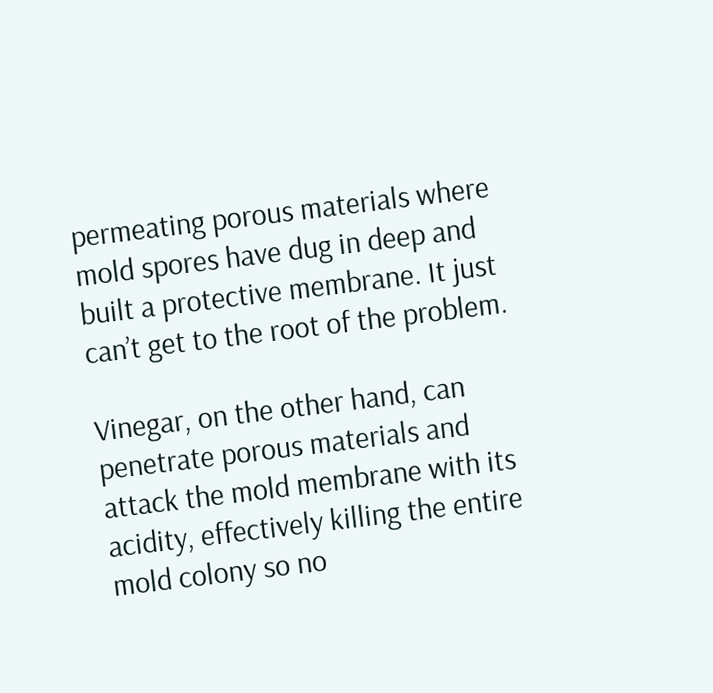permeating porous materials where mold spores have dug in deep and built a protective membrane. It just can’t get to the root of the problem.

Vinegar, on the other hand, can penetrate porous materials and attack the mold membrane with its acidity, effectively killing the entire mold colony so no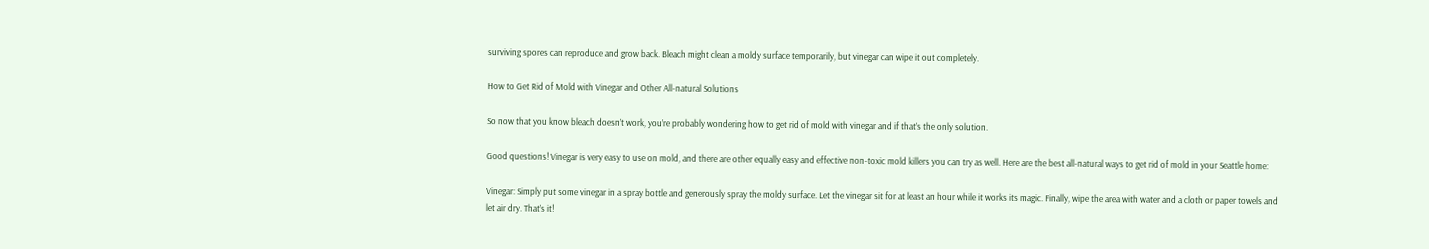surviving spores can reproduce and grow back. Bleach might clean a moldy surface temporarily, but vinegar can wipe it out completely.

How to Get Rid of Mold with Vinegar and Other All-natural Solutions

So now that you know bleach doesn’t work, you’re probably wondering how to get rid of mold with vinegar and if that’s the only solution.

Good questions! Vinegar is very easy to use on mold, and there are other equally easy and effective non-toxic mold killers you can try as well. Here are the best all-natural ways to get rid of mold in your Seattle home:

Vinegar: Simply put some vinegar in a spray bottle and generously spray the moldy surface. Let the vinegar sit for at least an hour while it works its magic. Finally, wipe the area with water and a cloth or paper towels and let air dry. That’s it!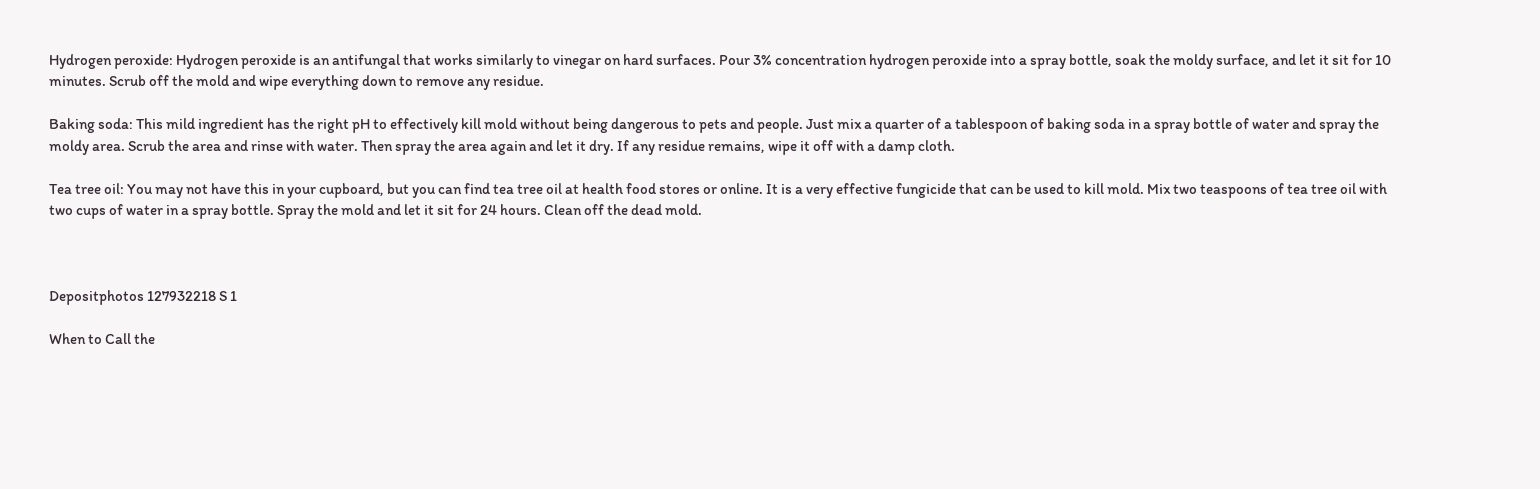Hydrogen peroxide: Hydrogen peroxide is an antifungal that works similarly to vinegar on hard surfaces. Pour 3% concentration hydrogen peroxide into a spray bottle, soak the moldy surface, and let it sit for 10 minutes. Scrub off the mold and wipe everything down to remove any residue.

Baking soda: This mild ingredient has the right pH to effectively kill mold without being dangerous to pets and people. Just mix a quarter of a tablespoon of baking soda in a spray bottle of water and spray the moldy area. Scrub the area and rinse with water. Then spray the area again and let it dry. If any residue remains, wipe it off with a damp cloth.

Tea tree oil: You may not have this in your cupboard, but you can find tea tree oil at health food stores or online. It is a very effective fungicide that can be used to kill mold. Mix two teaspoons of tea tree oil with two cups of water in a spray bottle. Spray the mold and let it sit for 24 hours. Clean off the dead mold.



Depositphotos 127932218 S 1

When to Call the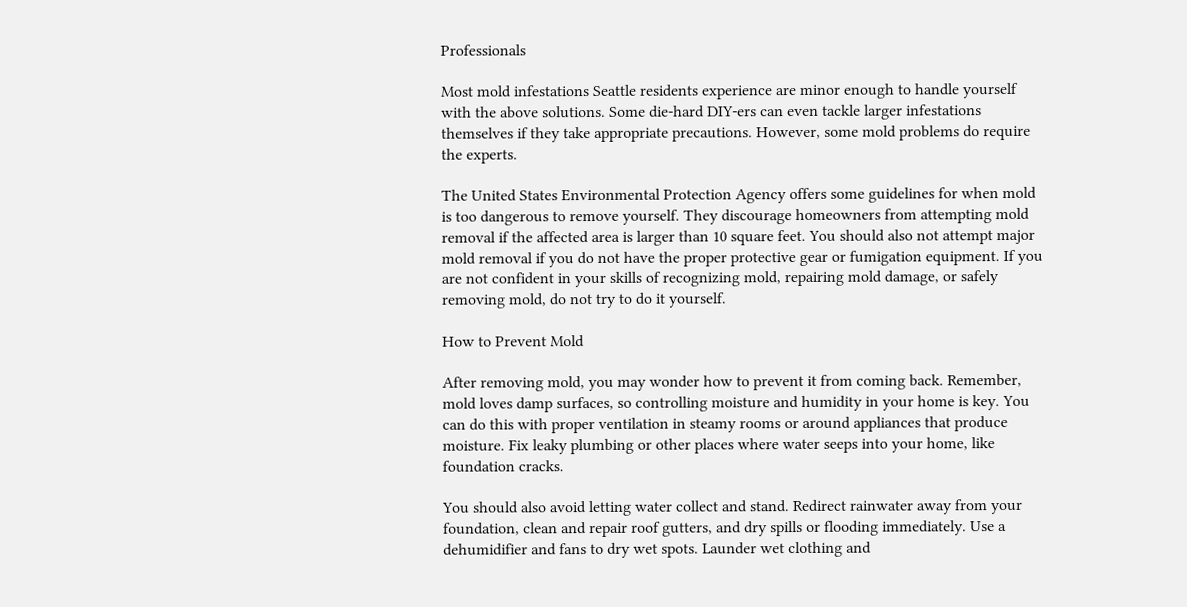Professionals

Most mold infestations Seattle residents experience are minor enough to handle yourself with the above solutions. Some die-hard DIY-ers can even tackle larger infestations themselves if they take appropriate precautions. However, some mold problems do require the experts.

The United States Environmental Protection Agency offers some guidelines for when mold is too dangerous to remove yourself. They discourage homeowners from attempting mold removal if the affected area is larger than 10 square feet. You should also not attempt major mold removal if you do not have the proper protective gear or fumigation equipment. If you are not confident in your skills of recognizing mold, repairing mold damage, or safely removing mold, do not try to do it yourself.

How to Prevent Mold

After removing mold, you may wonder how to prevent it from coming back. Remember, mold loves damp surfaces, so controlling moisture and humidity in your home is key. You can do this with proper ventilation in steamy rooms or around appliances that produce moisture. Fix leaky plumbing or other places where water seeps into your home, like foundation cracks.

You should also avoid letting water collect and stand. Redirect rainwater away from your foundation, clean and repair roof gutters, and dry spills or flooding immediately. Use a dehumidifier and fans to dry wet spots. Launder wet clothing and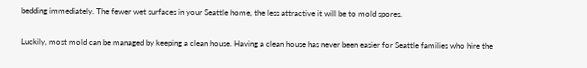bedding immediately. The fewer wet surfaces in your Seattle home, the less attractive it will be to mold spores.

Luckily, most mold can be managed by keeping a clean house. Having a clean house has never been easier for Seattle families who hire the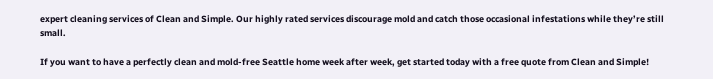expert cleaning services of Clean and Simple. Our highly rated services discourage mold and catch those occasional infestations while they’re still small.

If you want to have a perfectly clean and mold-free Seattle home week after week, get started today with a free quote from Clean and Simple!